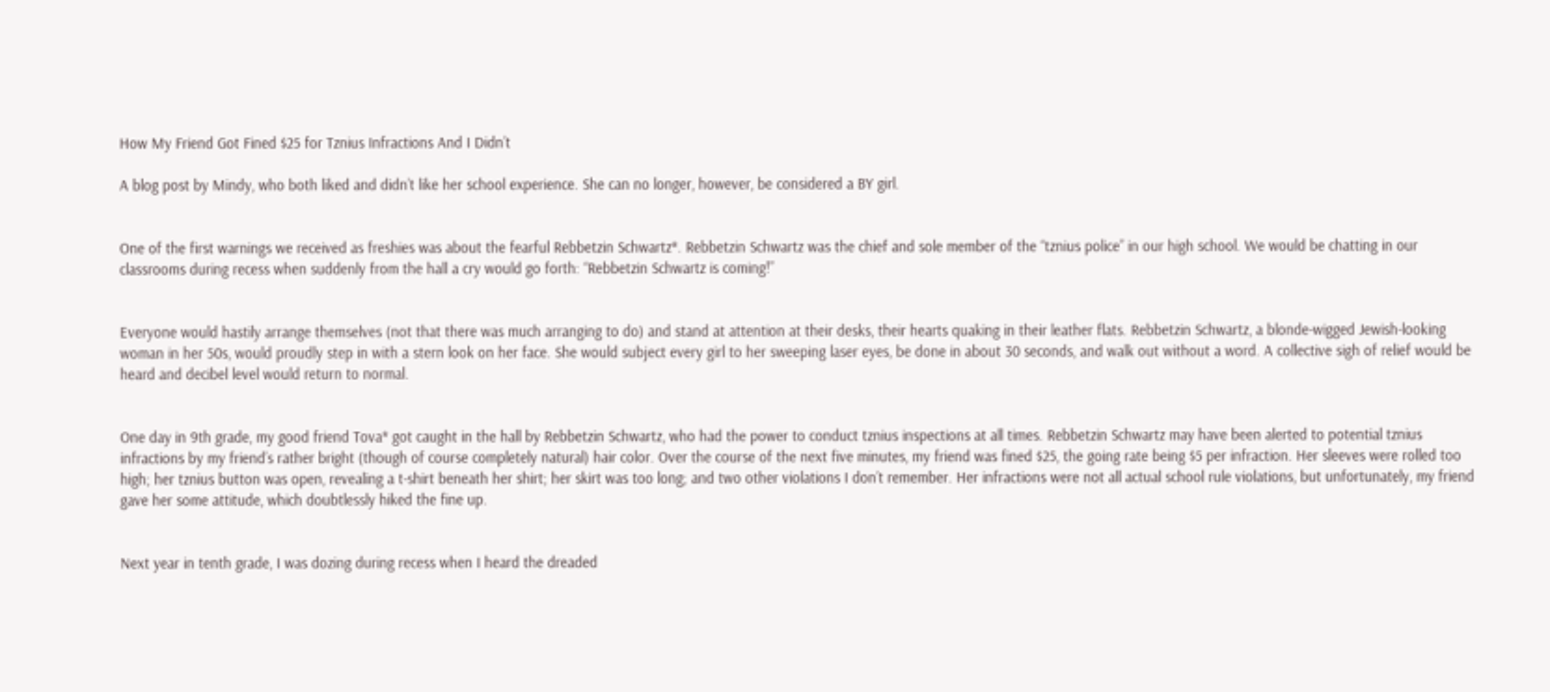How My Friend Got Fined $25 for Tznius Infractions And I Didn’t

A blog post by Mindy, who both liked and didn’t like her school experience. She can no longer, however, be considered a BY girl.


One of the first warnings we received as freshies was about the fearful Rebbetzin Schwartz*. Rebbetzin Schwartz was the chief and sole member of the “tznius police” in our high school. We would be chatting in our classrooms during recess when suddenly from the hall a cry would go forth: “Rebbetzin Schwartz is coming!”


Everyone would hastily arrange themselves (not that there was much arranging to do) and stand at attention at their desks, their hearts quaking in their leather flats. Rebbetzin Schwartz, a blonde-wigged Jewish-looking woman in her 50s, would proudly step in with a stern look on her face. She would subject every girl to her sweeping laser eyes, be done in about 30 seconds, and walk out without a word. A collective sigh of relief would be heard and decibel level would return to normal.


One day in 9th grade, my good friend Tova* got caught in the hall by Rebbetzin Schwartz, who had the power to conduct tznius inspections at all times. Rebbetzin Schwartz may have been alerted to potential tznius infractions by my friend’s rather bright (though of course completely natural) hair color. Over the course of the next five minutes, my friend was fined $25, the going rate being $5 per infraction. Her sleeves were rolled too high; her tznius button was open, revealing a t-shirt beneath her shirt; her skirt was too long; and two other violations I don’t remember. Her infractions were not all actual school rule violations, but unfortunately, my friend gave her some attitude, which doubtlessly hiked the fine up.


Next year in tenth grade, I was dozing during recess when I heard the dreaded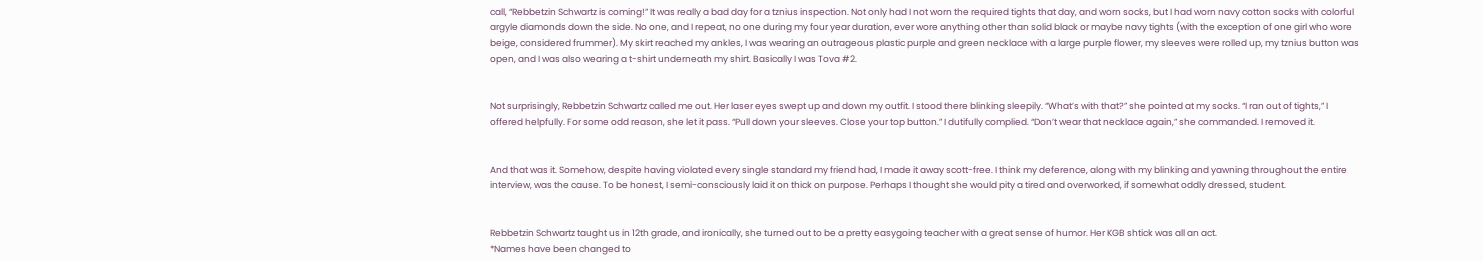call, “Rebbetzin Schwartz is coming!” It was really a bad day for a tznius inspection. Not only had I not worn the required tights that day, and worn socks, but I had worn navy cotton socks with colorful argyle diamonds down the side. No one, and I repeat, no one during my four year duration, ever wore anything other than solid black or maybe navy tights (with the exception of one girl who wore beige, considered frummer). My skirt reached my ankles, I was wearing an outrageous plastic purple and green necklace with a large purple flower, my sleeves were rolled up, my tznius button was open, and I was also wearing a t-shirt underneath my shirt. Basically I was Tova #2.


Not surprisingly, Rebbetzin Schwartz called me out. Her laser eyes swept up and down my outfit. I stood there blinking sleepily. “What’s with that?” she pointed at my socks. “I ran out of tights,” I offered helpfully. For some odd reason, she let it pass. “Pull down your sleeves. Close your top button.” I dutifully complied. “Don’t wear that necklace again,” she commanded. I removed it.


And that was it. Somehow, despite having violated every single standard my friend had, I made it away scott-free. I think my deference, along with my blinking and yawning throughout the entire interview, was the cause. To be honest, I semi-consciously laid it on thick on purpose. Perhaps I thought she would pity a tired and overworked, if somewhat oddly dressed, student.


Rebbetzin Schwartz taught us in 12th grade, and ironically, she turned out to be a pretty easygoing teacher with a great sense of humor. Her KGB shtick was all an act.
*Names have been changed to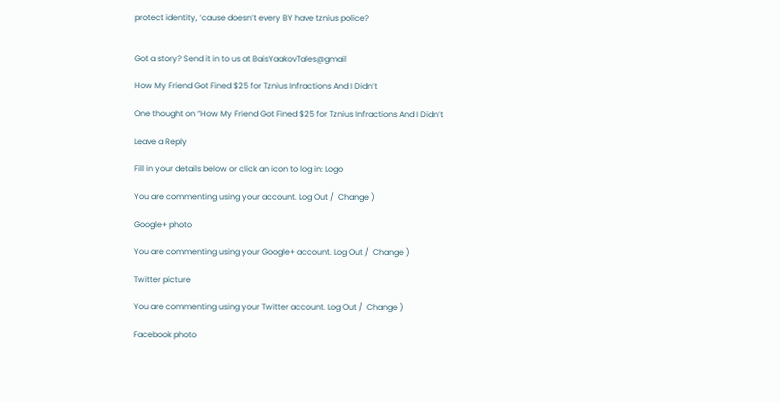protect identity, ‘cause doesn’t every BY have tznius police?


Got a story? Send it in to us at BaisYaakovTales@gmail

How My Friend Got Fined $25 for Tznius Infractions And I Didn’t

One thought on “How My Friend Got Fined $25 for Tznius Infractions And I Didn’t

Leave a Reply

Fill in your details below or click an icon to log in: Logo

You are commenting using your account. Log Out /  Change )

Google+ photo

You are commenting using your Google+ account. Log Out /  Change )

Twitter picture

You are commenting using your Twitter account. Log Out /  Change )

Facebook photo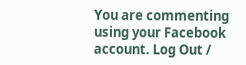You are commenting using your Facebook account. Log Out /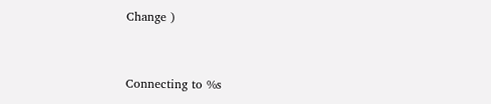Change )


Connecting to %s